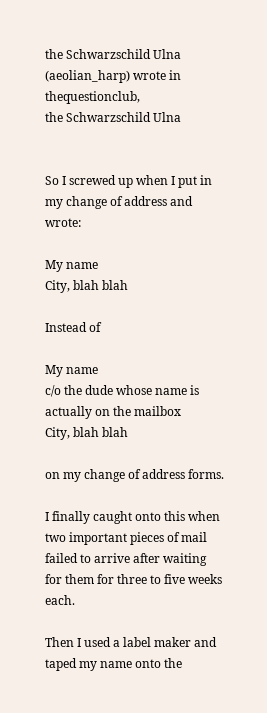the Schwarzschild Ulna (aeolian_harp) wrote in thequestionclub,
the Schwarzschild Ulna


So I screwed up when I put in my change of address and wrote:

My name
City, blah blah

Instead of

My name
c/o the dude whose name is actually on the mailbox
City, blah blah

on my change of address forms.

I finally caught onto this when two important pieces of mail failed to arrive after waiting for them for three to five weeks each.

Then I used a label maker and taped my name onto the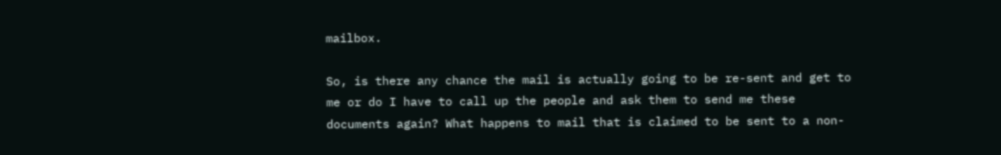mailbox.

So, is there any chance the mail is actually going to be re-sent and get to me or do I have to call up the people and ask them to send me these documents again? What happens to mail that is claimed to be sent to a non-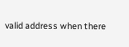valid address when there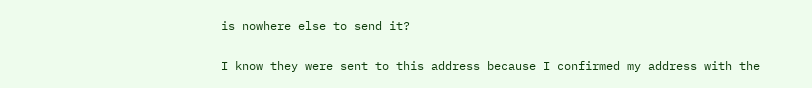is nowhere else to send it?

I know they were sent to this address because I confirmed my address with the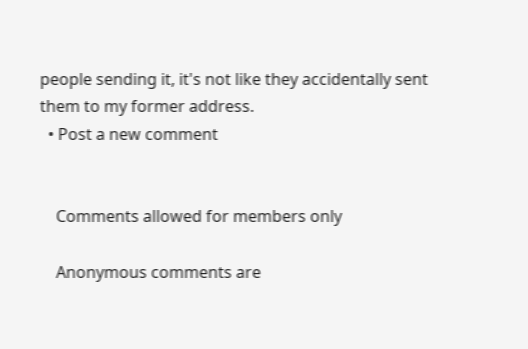people sending it, it's not like they accidentally sent them to my former address.
  • Post a new comment


    Comments allowed for members only

    Anonymous comments are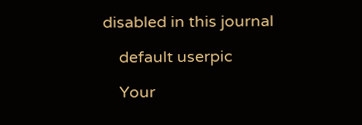disabled in this journal

    default userpic

    Your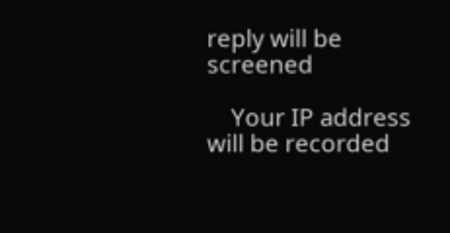reply will be screened

    Your IP address will be recorded